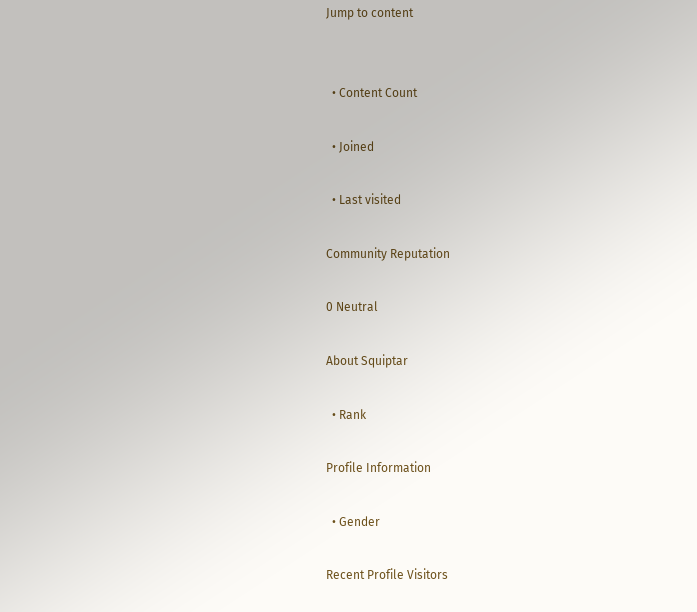Jump to content


  • Content Count

  • Joined

  • Last visited

Community Reputation

0 Neutral

About Squiptar

  • Rank

Profile Information

  • Gender

Recent Profile Visitors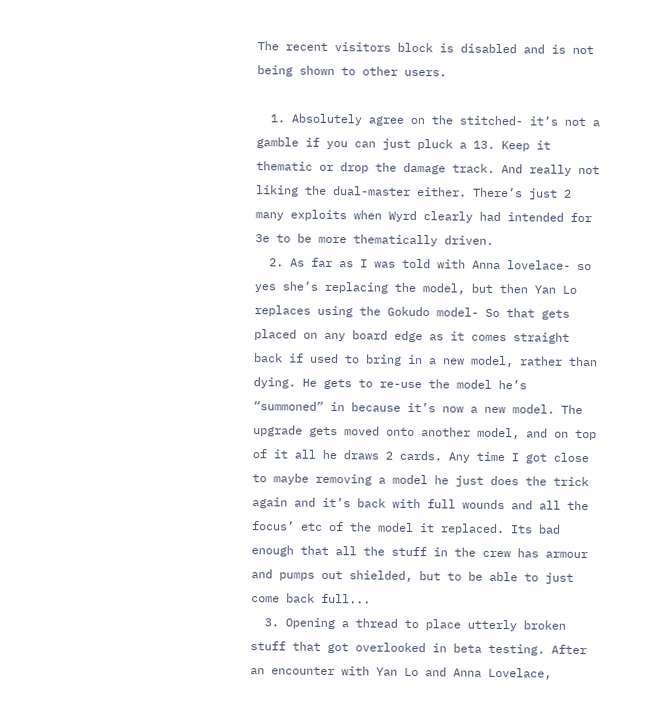The recent visitors block is disabled and is not being shown to other users.

  1. Absolutely agree on the stitched- it’s not a gamble if you can just pluck a 13. Keep it thematic or drop the damage track. And really not liking the dual-master either. There’s just 2 many exploits when Wyrd clearly had intended for 3e to be more thematically driven.
  2. As far as I was told with Anna lovelace- so yes she’s replacing the model, but then Yan Lo replaces using the Gokudo model- So that gets placed on any board edge as it comes straight back if used to bring in a new model, rather than dying. He gets to re-use the model he’s “summoned” in because it’s now a new model. The upgrade gets moved onto another model, and on top of it all he draws 2 cards. Any time I got close to maybe removing a model he just does the trick again and it’s back with full wounds and all the focus’ etc of the model it replaced. Its bad enough that all the stuff in the crew has armour and pumps out shielded, but to be able to just come back full...
  3. Opening a thread to place utterly broken stuff that got overlooked in beta testing. After an encounter with Yan Lo and Anna Lovelace,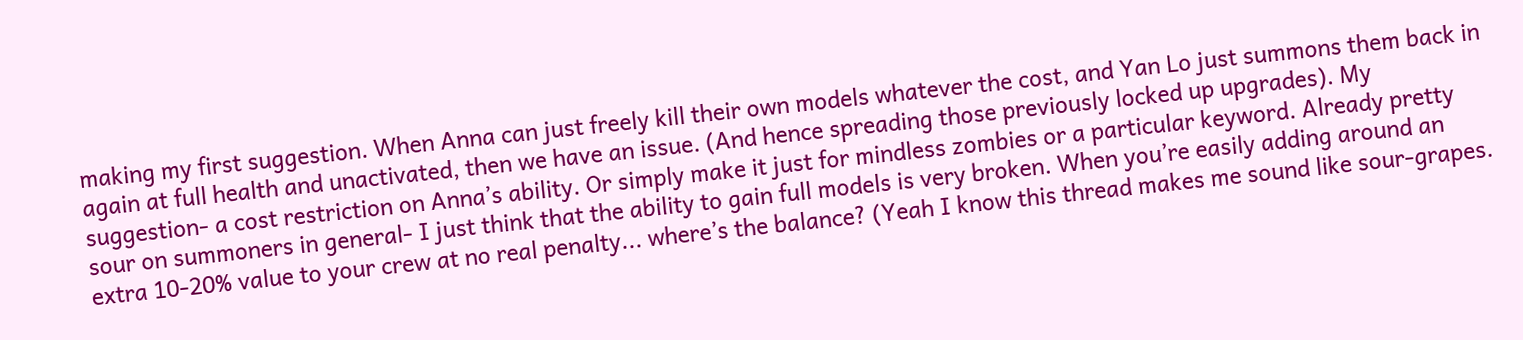making my first suggestion. When Anna can just freely kill their own models whatever the cost, and Yan Lo just summons them back in again at full health and unactivated, then we have an issue. (And hence spreading those previously locked up upgrades). My suggestion- a cost restriction on Anna’s ability. Or simply make it just for mindless zombies or a particular keyword. Already pretty sour on summoners in general- I just think that the ability to gain full models is very broken. When you’re easily adding around an extra 10-20% value to your crew at no real penalty... where’s the balance? (Yeah I know this thread makes me sound like sour-grapes.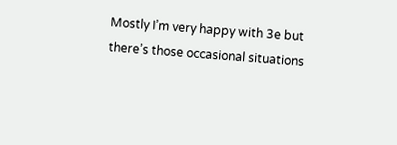Mostly I’m very happy with 3e but there’s those occasional situations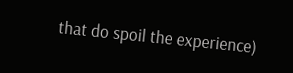that do spoil the experience)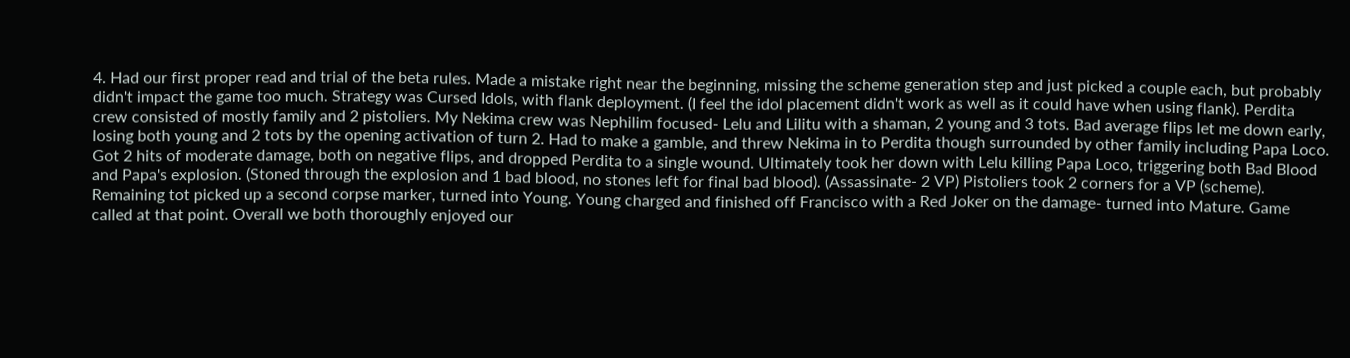4. Had our first proper read and trial of the beta rules. Made a mistake right near the beginning, missing the scheme generation step and just picked a couple each, but probably didn't impact the game too much. Strategy was Cursed Idols, with flank deployment. (I feel the idol placement didn't work as well as it could have when using flank). Perdita crew consisted of mostly family and 2 pistoliers. My Nekima crew was Nephilim focused- Lelu and Lilitu with a shaman, 2 young and 3 tots. Bad average flips let me down early, losing both young and 2 tots by the opening activation of turn 2. Had to make a gamble, and threw Nekima in to Perdita though surrounded by other family including Papa Loco. Got 2 hits of moderate damage, both on negative flips, and dropped Perdita to a single wound. Ultimately took her down with Lelu killing Papa Loco, triggering both Bad Blood and Papa's explosion. (Stoned through the explosion and 1 bad blood, no stones left for final bad blood). (Assassinate- 2 VP) Pistoliers took 2 corners for a VP (scheme). Remaining tot picked up a second corpse marker, turned into Young. Young charged and finished off Francisco with a Red Joker on the damage- turned into Mature. Game called at that point. Overall we both thoroughly enjoyed our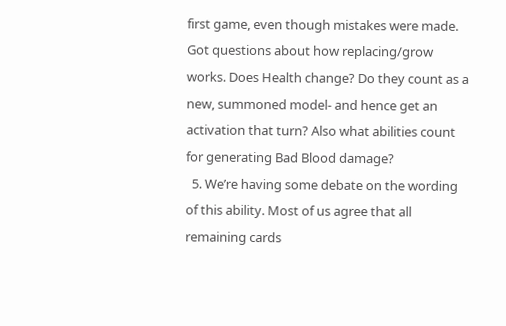first game, even though mistakes were made. Got questions about how replacing/grow works. Does Health change? Do they count as a new, summoned model- and hence get an activation that turn? Also what abilities count for generating Bad Blood damage?
  5. We’re having some debate on the wording of this ability. Most of us agree that all remaining cards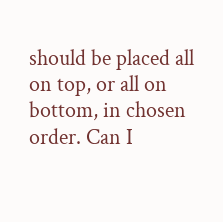should be placed all on top, or all on bottom, in chosen order. Can I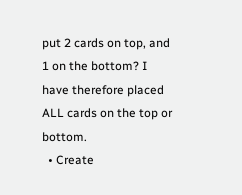put 2 cards on top, and 1 on the bottom? I have therefore placed ALL cards on the top or bottom.
  • Create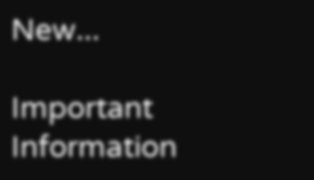New...

Important Information